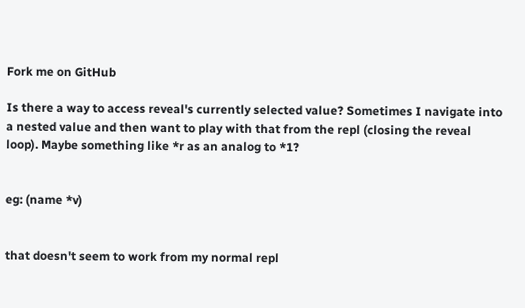Fork me on GitHub

Is there a way to access reveal's currently selected value? Sometimes I navigate into a nested value and then want to play with that from the repl (closing the reveal loop). Maybe something like *r as an analog to *1?


eg: (name *v)


that doesn't seem to work from my normal repl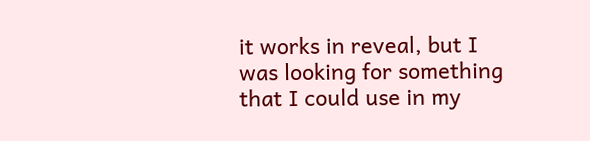it works in reveal, but I was looking for something that I could use in my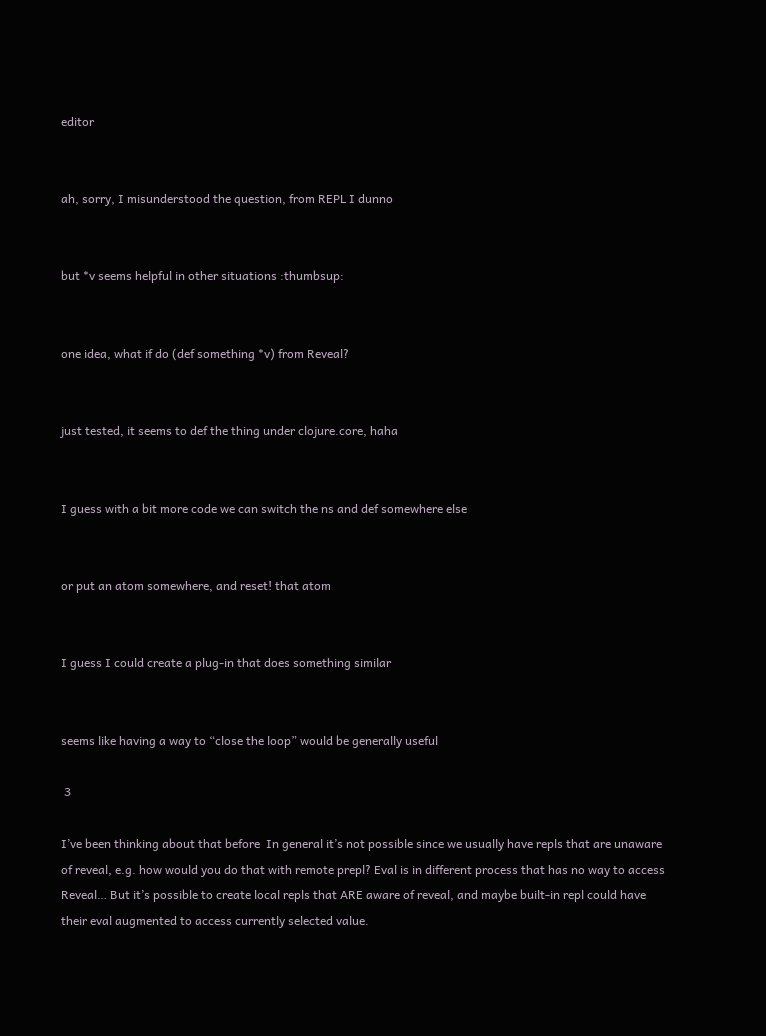editor


ah, sorry, I misunderstood the question, from REPL I dunno


but *v seems helpful in other situations :thumbsup:


one idea, what if do (def something *v) from Reveal?


just tested, it seems to def the thing under clojure.core, haha


I guess with a bit more code we can switch the ns and def somewhere else


or put an atom somewhere, and reset! that atom


I guess I could create a plug-in that does something similar


seems like having a way to “close the loop” would be generally useful

 3

I’ve been thinking about that before  In general it’s not possible since we usually have repls that are unaware of reveal, e.g. how would you do that with remote prepl? Eval is in different process that has no way to access Reveal… But it’s possible to create local repls that ARE aware of reveal, and maybe built-in repl could have their eval augmented to access currently selected value.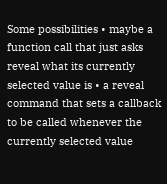Some possibilities • maybe a function call that just asks reveal what its currently selected value is • a reveal command that sets a callback to be called whenever the currently selected value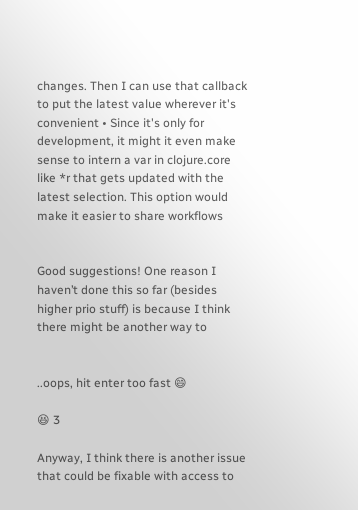changes. Then I can use that callback to put the latest value wherever it's convenient • Since it's only for development, it might it even make sense to intern a var in clojure.core like *r that gets updated with the latest selection. This option would make it easier to share workflows


Good suggestions! One reason I haven’t done this so far (besides higher prio stuff) is because I think there might be another way to


..oops, hit enter too fast 😄

😆 3

Anyway, I think there is another issue that could be fixable with access to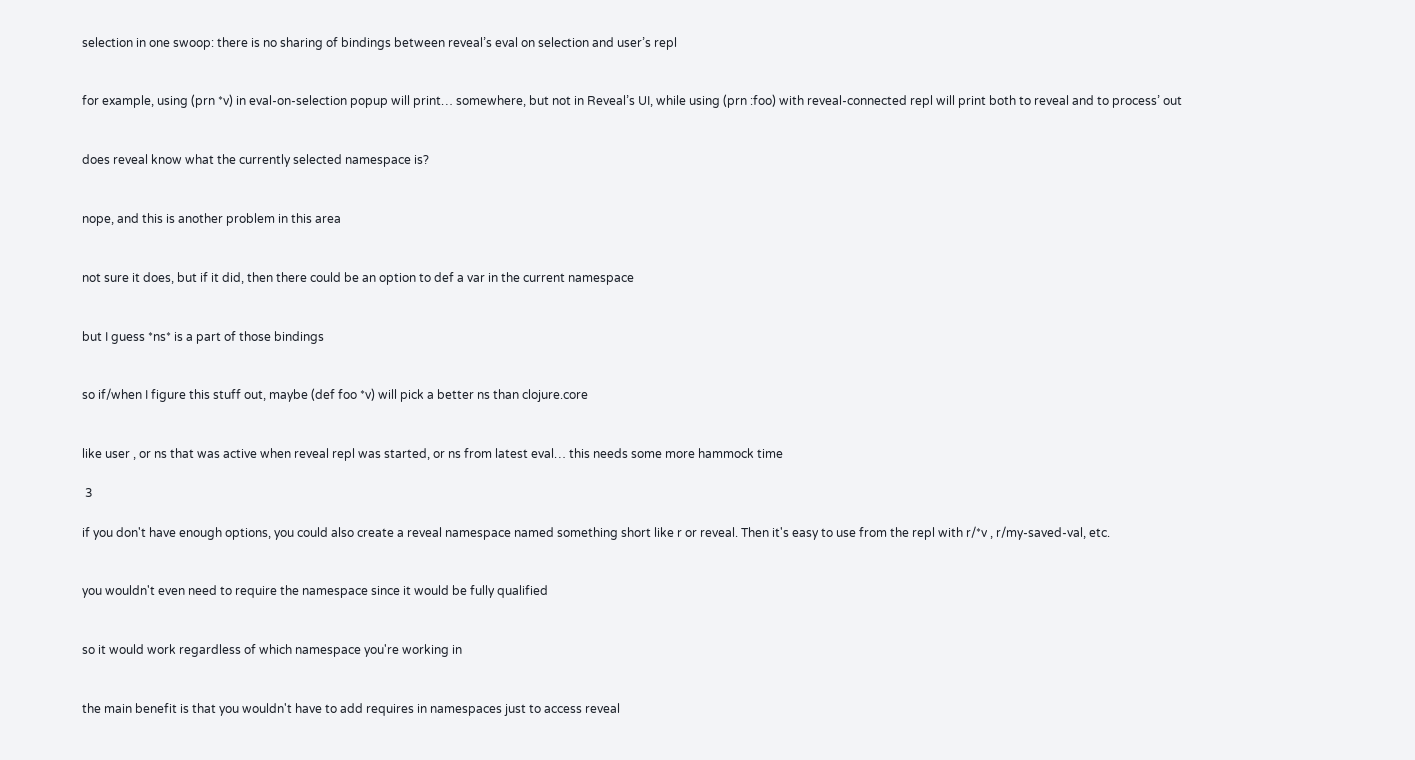selection in one swoop: there is no sharing of bindings between reveal’s eval on selection and user’s repl


for example, using (prn *v) in eval-on-selection popup will print… somewhere, but not in Reveal’s UI, while using (prn :foo) with reveal-connected repl will print both to reveal and to process’ out


does reveal know what the currently selected namespace is?


nope, and this is another problem in this area


not sure it does, but if it did, then there could be an option to def a var in the current namespace


but I guess *ns* is a part of those bindings


so if/when I figure this stuff out, maybe (def foo *v) will pick a better ns than clojure.core


like user , or ns that was active when reveal repl was started, or ns from latest eval… this needs some more hammock time

 3

if you don't have enough options, you could also create a reveal namespace named something short like r or reveal. Then it's easy to use from the repl with r/*v , r/my-saved-val, etc.


you wouldn't even need to require the namespace since it would be fully qualified


so it would work regardless of which namespace you're working in


the main benefit is that you wouldn't have to add requires in namespaces just to access reveal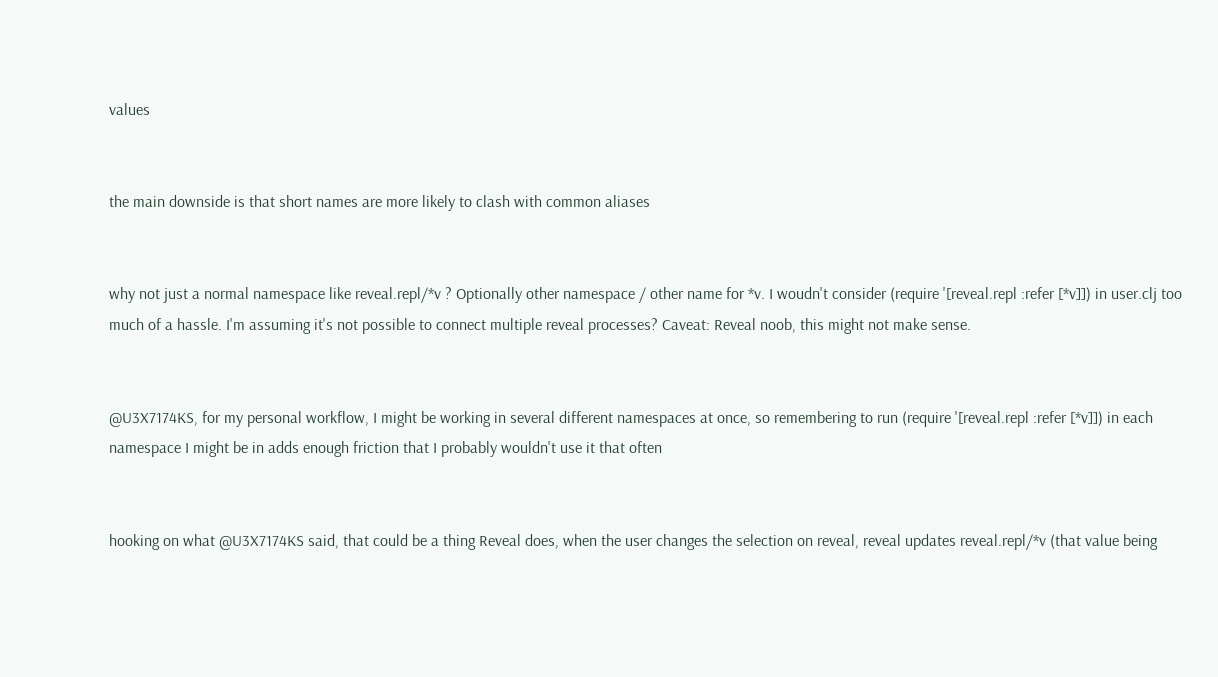values


the main downside is that short names are more likely to clash with common aliases


why not just a normal namespace like reveal.repl/*v ? Optionally other namespace / other name for *v. I woudn't consider (require '[reveal.repl :refer [*v]]) in user.clj too much of a hassle. I'm assuming it's not possible to connect multiple reveal processes? Caveat: Reveal noob, this might not make sense.


@U3X7174KS, for my personal workflow, I might be working in several different namespaces at once, so remembering to run (require '[reveal.repl :refer [*v]]) in each namespace I might be in adds enough friction that I probably wouldn't use it that often


hooking on what @U3X7174KS said, that could be a thing Reveal does, when the user changes the selection on reveal, reveal updates reveal.repl/*v (that value being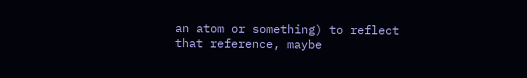an atom or something) to reflect that reference, maybe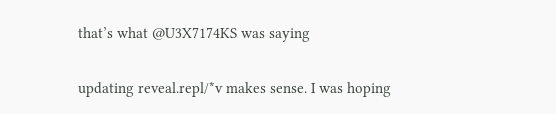that’s what @U3X7174KS was saying


updating reveal.repl/*v makes sense. I was hoping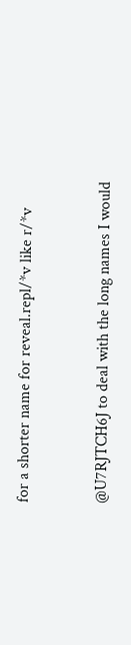for a shorter name for reveal.repl/*v like r/*v


@U7RJTCH6J to deal with the long names I would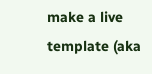make a live template (aka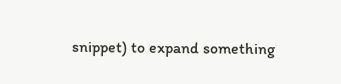snippet) to expand something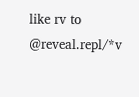like rv to @reveal.repl/*v